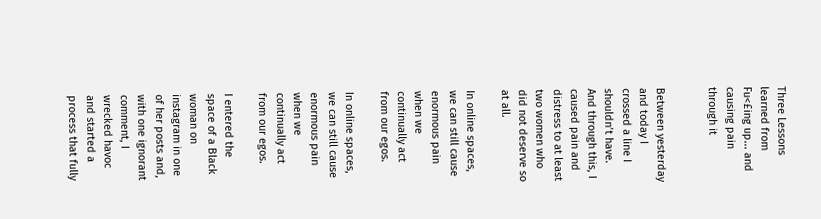Three Lessons learned from Fu<£ing up... and causing pain through it


Between yesterday and today I crossed a line I shouldn’t have. And through this, I caused pain and distress to at least two women who did not deserve so at all.

In online spaces, we can still cause enormous pain when we continually act from our egos.

In online spaces, we can still cause enormous pain when we continually act from our egos.

I entered the space of a Black woman on instagram in one of her posts and, with one ignorant comment, I wrecked havoc and started a process that fully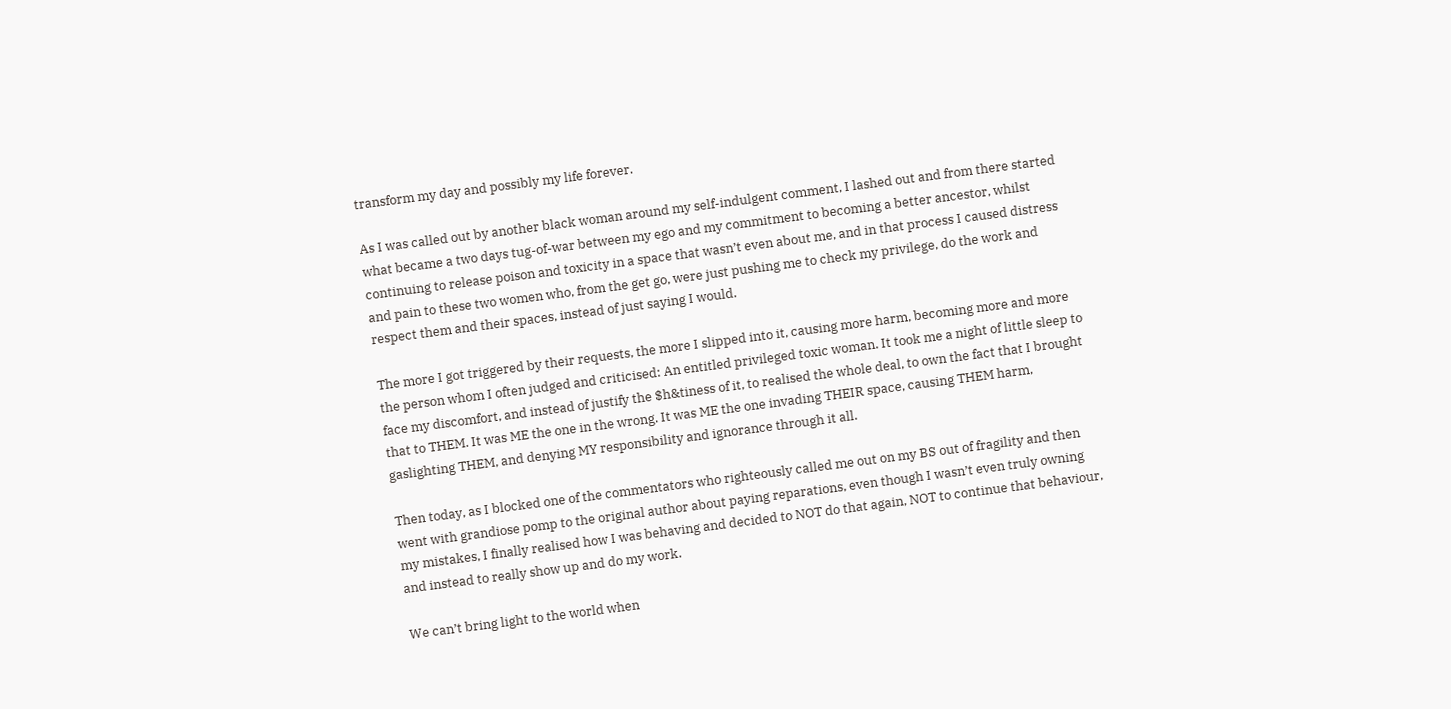transform my day and possibly my life forever.

As I was called out by another black woman around my self-indulgent comment, I lashed out and from there started what became a two days tug-of-war between my ego and my commitment to becoming a better ancestor, whilst continuing to release poison and toxicity in a space that wasn’t even about me, and in that process I caused distress and pain to these two women who, from the get go, were just pushing me to check my privilege, do the work and respect them and their spaces, instead of just saying I would.

The more I got triggered by their requests, the more I slipped into it, causing more harm, becoming more and more the person whom I often judged and criticised: An entitled privileged toxic woman. It took me a night of little sleep to face my discomfort, and instead of justify the $h&tiness of it, to realised the whole deal, to own the fact that I brought that to THEM. It was ME the one in the wrong. It was ME the one invading THEIR space, causing THEM harm, gaslighting THEM, and denying MY responsibility and ignorance through it all.

Then today, as I blocked one of the commentators who righteously called me out on my BS out of fragility and then went with grandiose pomp to the original author about paying reparations, even though I wasn’t even truly owning my mistakes, I finally realised how I was behaving and decided to NOT do that again, NOT to continue that behaviour, and instead to really show up and do my work.

We can’t bring light to the world when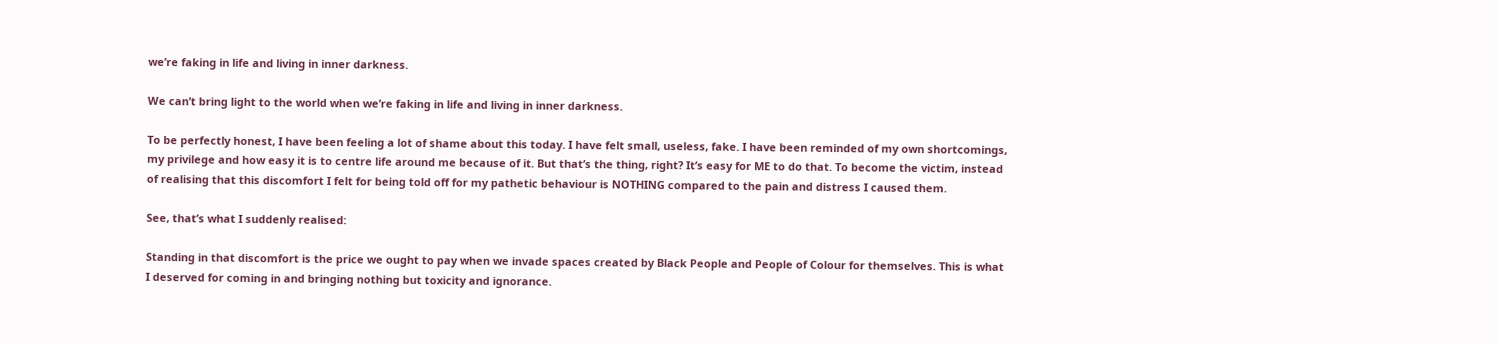we’re faking in life and living in inner darkness.

We can’t bring light to the world when we’re faking in life and living in inner darkness.

To be perfectly honest, I have been feeling a lot of shame about this today. I have felt small, useless, fake. I have been reminded of my own shortcomings, my privilege and how easy it is to centre life around me because of it. But that’s the thing, right? It’s easy for ME to do that. To become the victim, instead of realising that this discomfort I felt for being told off for my pathetic behaviour is NOTHING compared to the pain and distress I caused them.

See, that’s what I suddenly realised:

Standing in that discomfort is the price we ought to pay when we invade spaces created by Black People and People of Colour for themselves. This is what I deserved for coming in and bringing nothing but toxicity and ignorance.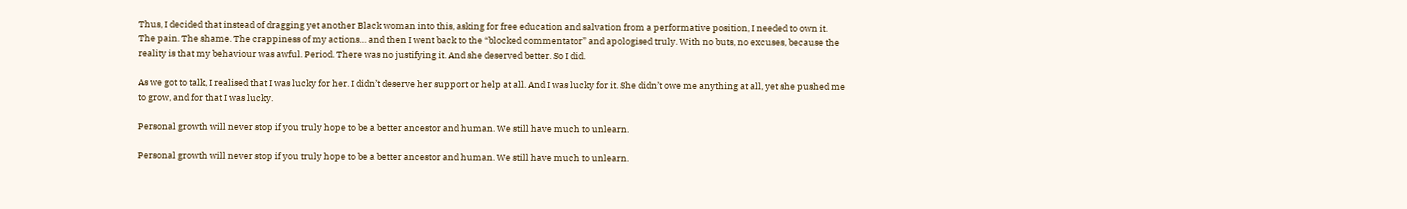Thus, I decided that instead of dragging yet another Black woman into this, asking for free education and salvation from a performative position, I needed to own it. The pain. The shame. The crappiness of my actions… and then I went back to the “blocked commentator” and apologised truly. With no buts, no excuses, because the reality is that my behaviour was awful. Period. There was no justifying it. And she deserved better. So I did.

As we got to talk, I realised that I was lucky for her. I didn’t deserve her support or help at all. And I was lucky for it. She didn’t owe me anything at all, yet she pushed me to grow, and for that I was lucky.

Personal growth will never stop if you truly hope to be a better ancestor and human. We still have much to unlearn.

Personal growth will never stop if you truly hope to be a better ancestor and human. We still have much to unlearn.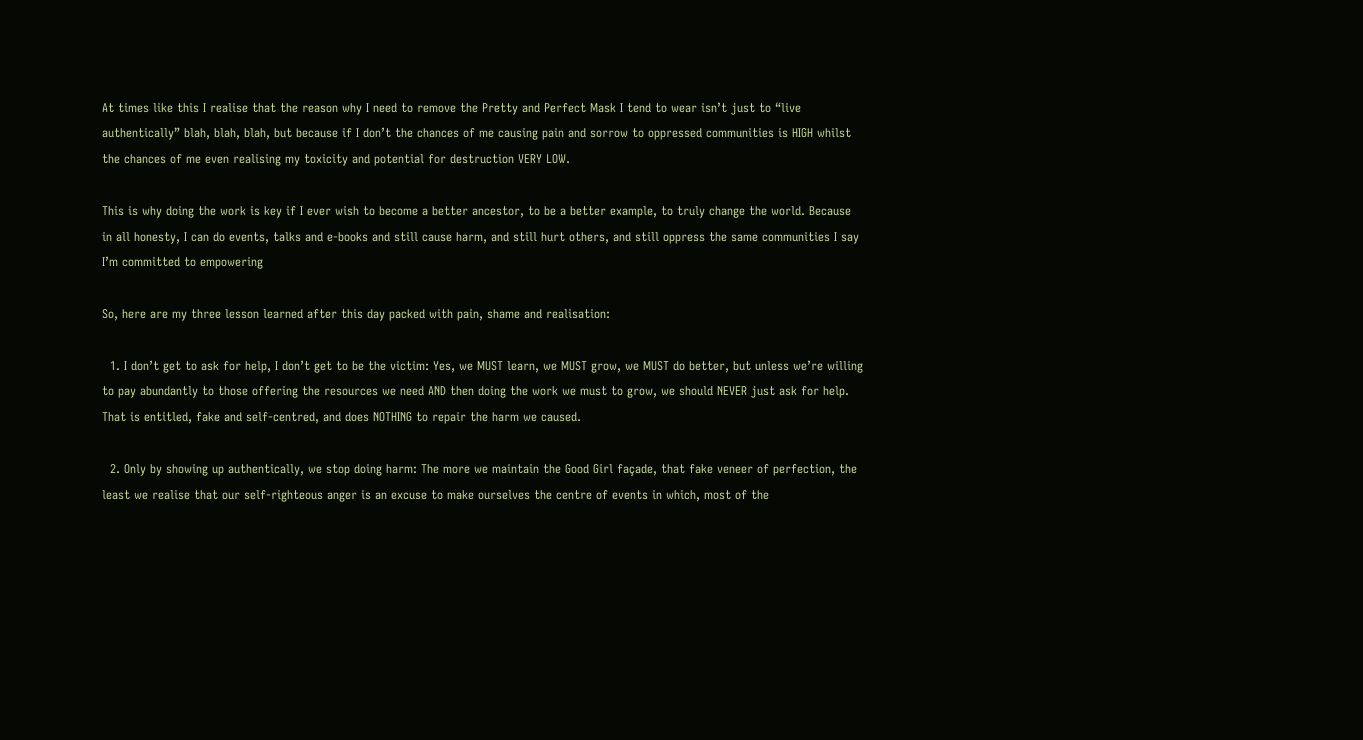At times like this I realise that the reason why I need to remove the Pretty and Perfect Mask I tend to wear isn’t just to “live authentically” blah, blah, blah, but because if I don’t the chances of me causing pain and sorrow to oppressed communities is HIGH whilst the chances of me even realising my toxicity and potential for destruction VERY LOW.

This is why doing the work is key if I ever wish to become a better ancestor, to be a better example, to truly change the world. Because in all honesty, I can do events, talks and e-books and still cause harm, and still hurt others, and still oppress the same communities I say I’m committed to empowering

So, here are my three lesson learned after this day packed with pain, shame and realisation:

  1. I don’t get to ask for help, I don’t get to be the victim: Yes, we MUST learn, we MUST grow, we MUST do better, but unless we’re willing to pay abundantly to those offering the resources we need AND then doing the work we must to grow, we should NEVER just ask for help. That is entitled, fake and self-centred, and does NOTHING to repair the harm we caused.

  2. Only by showing up authentically, we stop doing harm: The more we maintain the Good Girl façade, that fake veneer of perfection, the least we realise that our self-righteous anger is an excuse to make ourselves the centre of events in which, most of the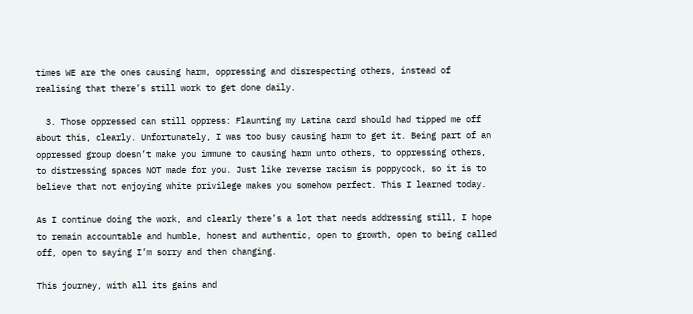times WE are the ones causing harm, oppressing and disrespecting others, instead of realising that there’s still work to get done daily.

  3. Those oppressed can still oppress: Flaunting my Latina card should had tipped me off about this, clearly. Unfortunately, I was too busy causing harm to get it. Being part of an oppressed group doesn’t make you immune to causing harm unto others, to oppressing others, to distressing spaces NOT made for you. Just like reverse racism is poppycock, so it is to believe that not enjoying white privilege makes you somehow perfect. This I learned today.

As I continue doing the work, and clearly there’s a lot that needs addressing still, I hope to remain accountable and humble, honest and authentic, open to growth, open to being called off, open to saying I’m sorry and then changing.

This journey, with all its gains and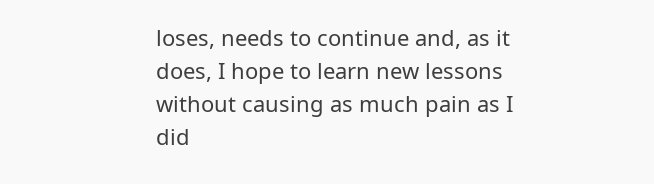loses, needs to continue and, as it does, I hope to learn new lessons without causing as much pain as I did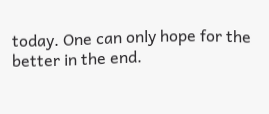today. One can only hope for the better in the end.